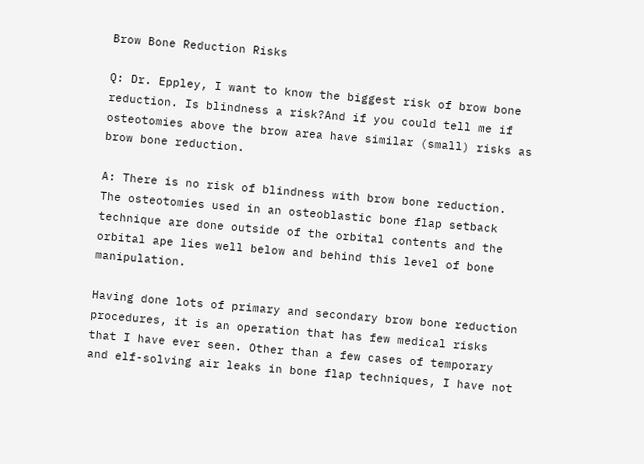Brow Bone Reduction Risks

Q: Dr. Eppley, I want to know the biggest risk of brow bone reduction. Is blindness a risk?And if you could tell me if osteotomies above the brow area have similar (small) risks as brow bone reduction.

A: There is no risk of blindness with brow bone reduction. The osteotomies used in an osteoblastic bone flap setback technique are done outside of the orbital contents and the orbital ape lies well below and behind this level of bone manipulation.

Having done lots of primary and secondary brow bone reduction procedures, it is an operation that has few medical risks that I have ever seen. Other than a few cases of temporary and elf-solving air leaks in bone flap techniques, I have not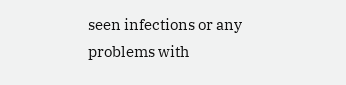seen infections or any problems with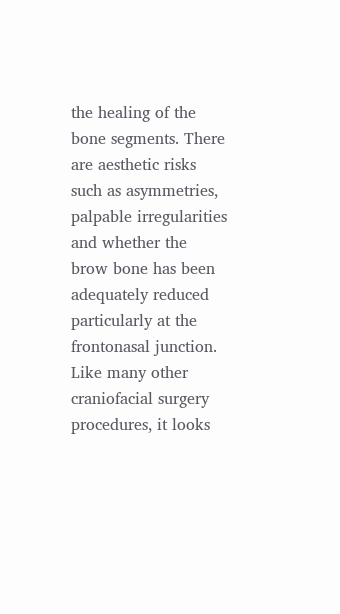the healing of the bone segments. There are aesthetic risks such as asymmetries, palpable irregularities and whether the brow bone has been adequately reduced particularly at the frontonasal junction. Like many other craniofacial surgery procedures, it looks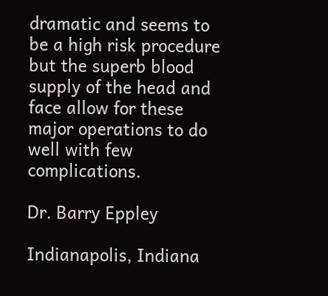dramatic and seems to be a high risk procedure but the superb blood supply of the head and face allow for these major operations to do well with few complications.

Dr. Barry Eppley

Indianapolis, Indiana